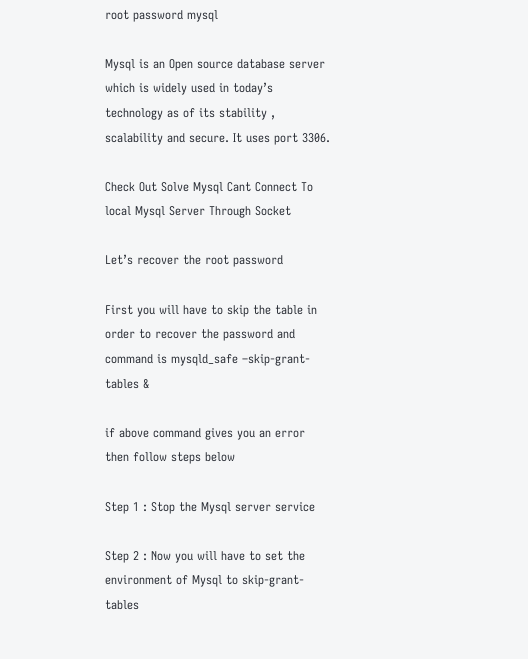root password mysql

Mysql is an Open source database server which is widely used in today’s technology as of its stability , scalability and secure. It uses port 3306.

Check Out Solve Mysql Cant Connect To local Mysql Server Through Socket

Let’s recover the root password

First you will have to skip the table in order to recover the password and command is mysqld_safe –skip-grant-tables &

if above command gives you an error then follow steps below

Step 1 : Stop the Mysql server service

Step 2 : Now you will have to set the environment of Mysql to skip-grant-tables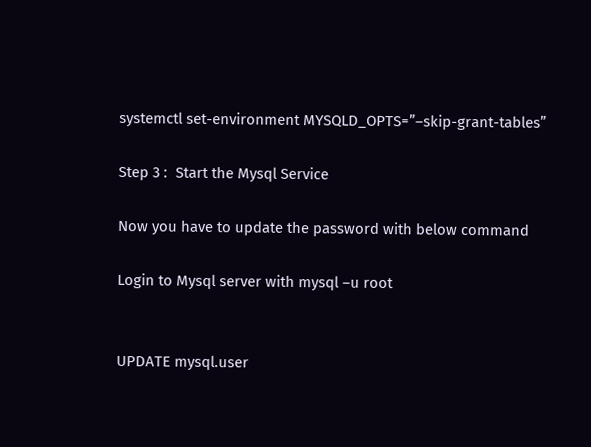systemctl set-environment MYSQLD_OPTS=”–skip-grant-tables”

Step 3 :  Start the Mysql Service

Now you have to update the password with below command

Login to Mysql server with mysql –u root


UPDATE mysql.user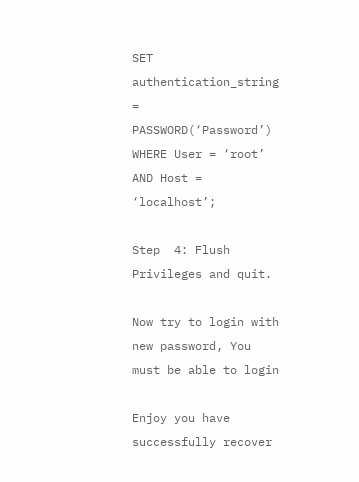SET authentication_string = PASSWORD(‘Password’) WHERE User = ‘root’ AND Host = ‘localhost’;

Step  4: Flush Privileges and quit.

Now try to login with new password, You must be able to login

Enjoy you have successfully recover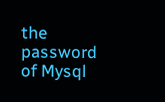the password of Mysql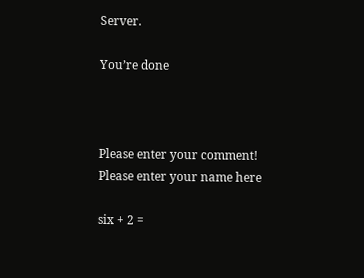Server.

You’re done



Please enter your comment!
Please enter your name here

six + 2 =